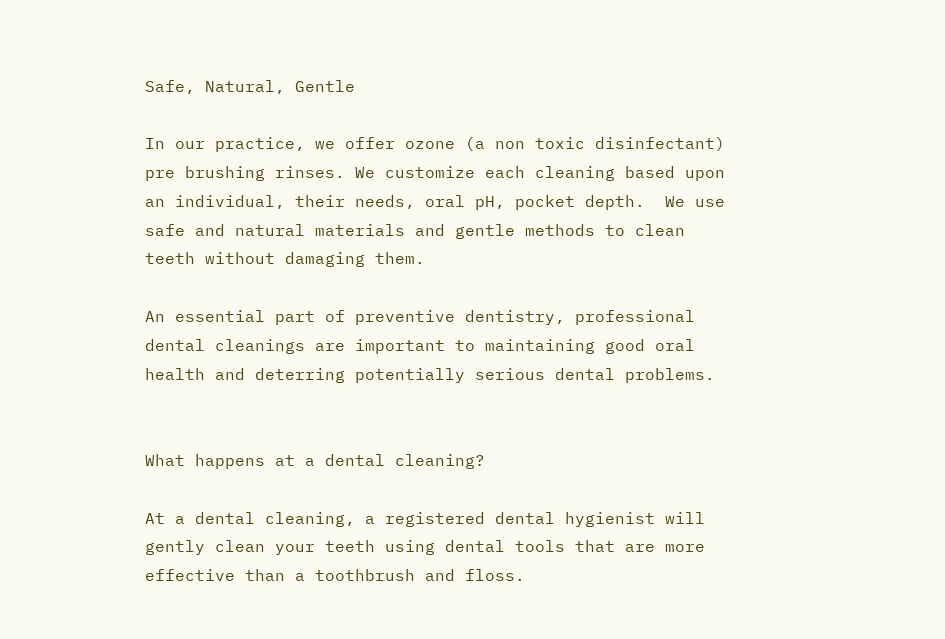Safe, Natural, Gentle

In our practice, we offer ozone (a non toxic disinfectant) pre brushing rinses. We customize each cleaning based upon an individual, their needs, oral pH, pocket depth.  We use safe and natural materials and gentle methods to clean teeth without damaging them.

An essential part of preventive dentistry, professional dental cleanings are important to maintaining good oral health and deterring potentially serious dental problems.


What happens at a dental cleaning?

At a dental cleaning, a registered dental hygienist will gently clean your teeth using dental tools that are more effective than a toothbrush and floss.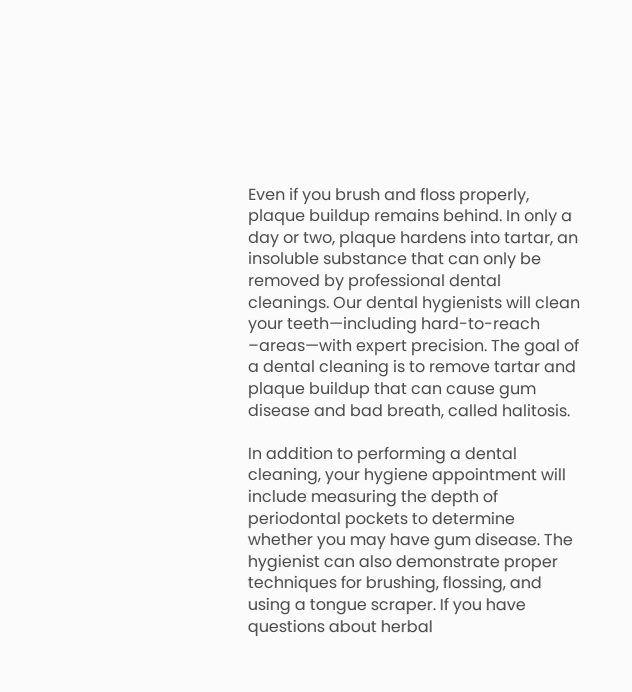Even if you brush and floss properly, plaque buildup remains behind. In only a day or two, plaque hardens into tartar, an insoluble substance that can only be removed by professional dental cleanings. Our dental hygienists will clean your teeth—including hard-to-reach –areas—with expert precision. The goal of a dental cleaning is to remove tartar and plaque buildup that can cause gum disease and bad breath, called halitosis.

In addition to performing a dental cleaning, your hygiene appointment will include measuring the depth of periodontal pockets to determine whether you may have gum disease. The hygienist can also demonstrate proper techniques for brushing, flossing, and using a tongue scraper. If you have questions about herbal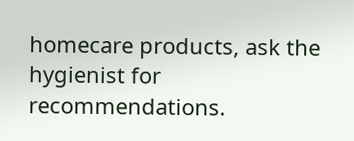homecare products, ask the hygienist for recommendations.